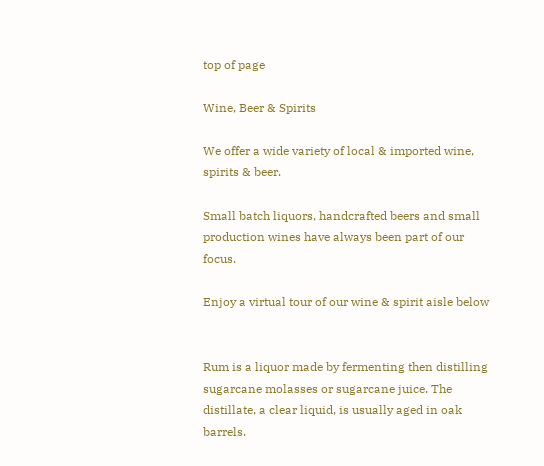top of page

Wine, Beer & Spirits

We offer a wide variety of local & imported wine, spirits & beer.

Small batch liquors, handcrafted beers and small production wines have always been part of our focus.

Enjoy a virtual tour of our wine & spirit aisle below


Rum is a liquor made by fermenting then distilling sugarcane molasses or sugarcane juice. The distillate, a clear liquid, is usually aged in oak barrels.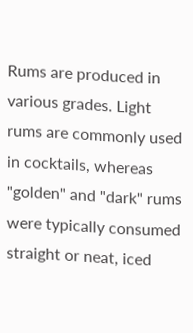Rums are produced in various grades. Light rums are commonly used in cocktails, whereas "golden" and "dark" rums were typically consumed straight or neat, iced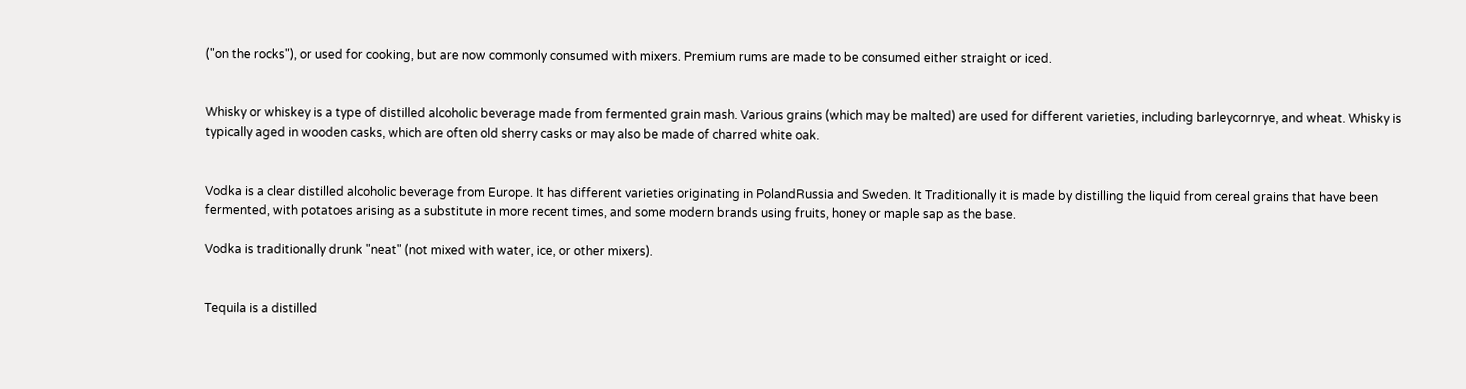("on the rocks"), or used for cooking, but are now commonly consumed with mixers. Premium rums are made to be consumed either straight or iced.


Whisky or whiskey is a type of distilled alcoholic beverage made from fermented grain mash. Various grains (which may be malted) are used for different varieties, including barleycornrye, and wheat. Whisky is typically aged in wooden casks, which are often old sherry casks or may also be made of charred white oak.


Vodka is a clear distilled alcoholic beverage from Europe. It has different varieties originating in PolandRussia and Sweden. It Traditionally it is made by distilling the liquid from cereal grains that have been fermented, with potatoes arising as a substitute in more recent times, and some modern brands using fruits, honey or maple sap as the base.

Vodka is traditionally drunk "neat" (not mixed with water, ice, or other mixers).


Tequila is a distilled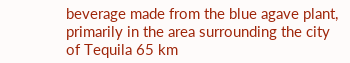beverage made from the blue agave plant, primarily in the area surrounding the city of Tequila 65 km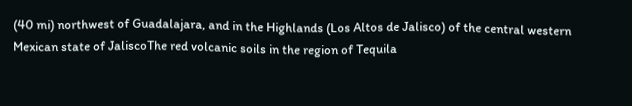(40 mi) northwest of Guadalajara, and in the Highlands (Los Altos de Jalisco) of the central western Mexican state of JaliscoThe red volcanic soils in the region of Tequila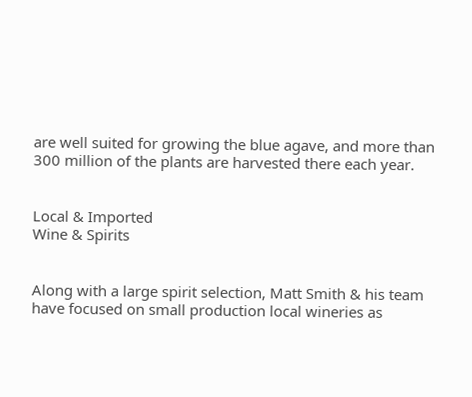are well suited for growing the blue agave, and more than 300 million of the plants are harvested there each year.


Local & Imported
Wine & Spirits


Along with a large spirit selection, Matt Smith & his team have focused on small production local wineries as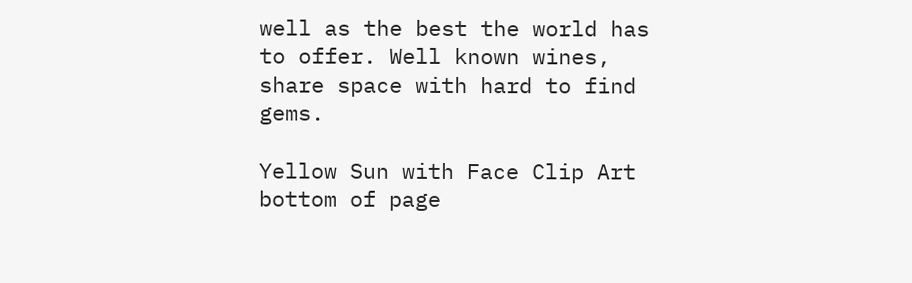well as the best the world has to offer. Well known wines, share space with hard to find gems.

Yellow Sun with Face Clip Art
bottom of page